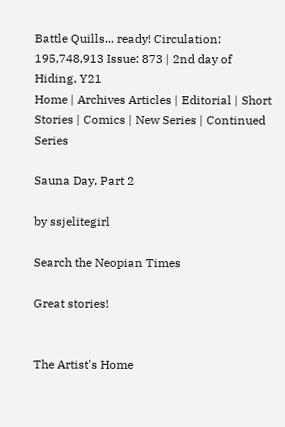Battle Quills... ready! Circulation: 195,748,913 Issue: 873 | 2nd day of Hiding, Y21
Home | Archives Articles | Editorial | Short Stories | Comics | New Series | Continued Series

Sauna Day, Part 2

by ssjelitegirl

Search the Neopian Times

Great stories!


The Artist's Home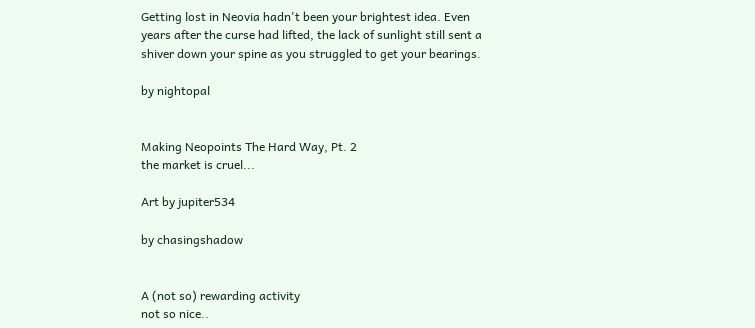Getting lost in Neovia hadn't been your brightest idea. Even years after the curse had lifted, the lack of sunlight still sent a shiver down your spine as you struggled to get your bearings.

by nightopal


Making Neopoints The Hard Way, Pt. 2
the market is cruel...

Art by jupiter534

by chasingshadow


A (not so) rewarding activity
not so nice..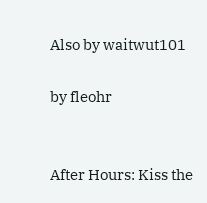Also by waitwut101

by fleohr


After Hours: Kiss the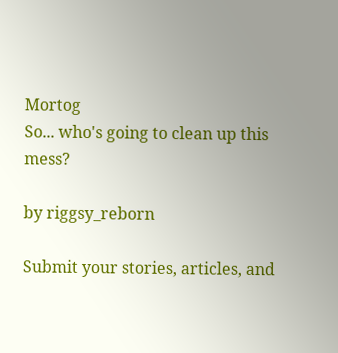Mortog
So... who's going to clean up this mess?

by riggsy_reborn

Submit your stories, articles, and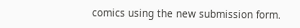comics using the new submission form.